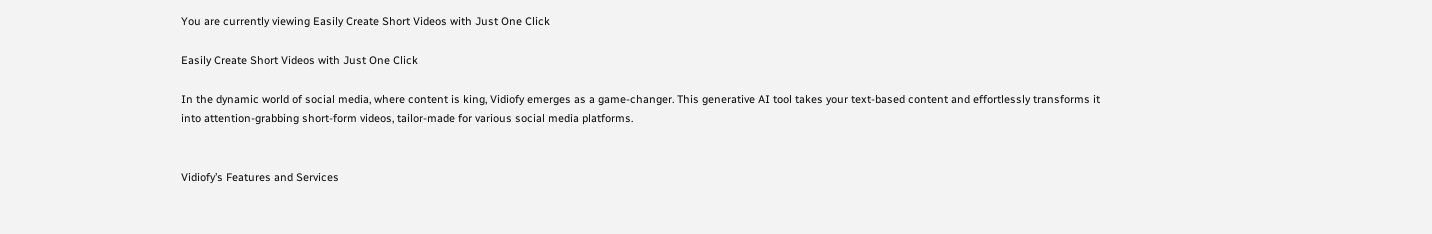You are currently viewing Easily Create Short Videos with Just One Click

Easily Create Short Videos with Just One Click

In the dynamic world of social media, where content is king, Vidiofy emerges as a game-changer. This generative AI tool takes your text-based content and effortlessly transforms it into attention-grabbing short-form videos, tailor-made for various social media platforms.


Vidiofy’s Features and Services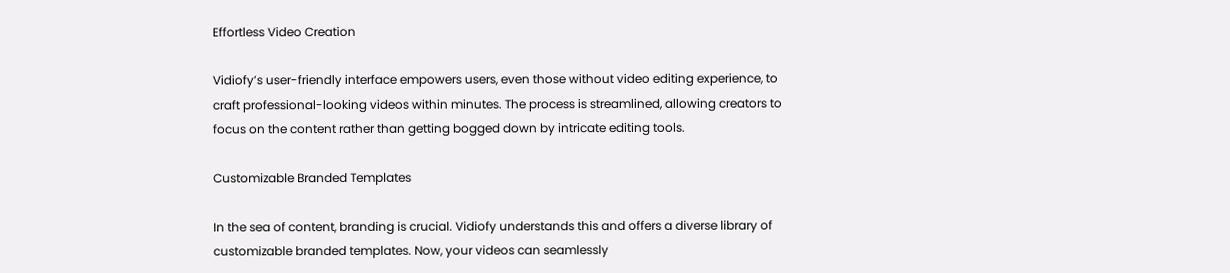Effortless Video Creation

Vidiofy’s user-friendly interface empowers users, even those without video editing experience, to craft professional-looking videos within minutes. The process is streamlined, allowing creators to focus on the content rather than getting bogged down by intricate editing tools.

Customizable Branded Templates

In the sea of content, branding is crucial. Vidiofy understands this and offers a diverse library of customizable branded templates. Now, your videos can seamlessly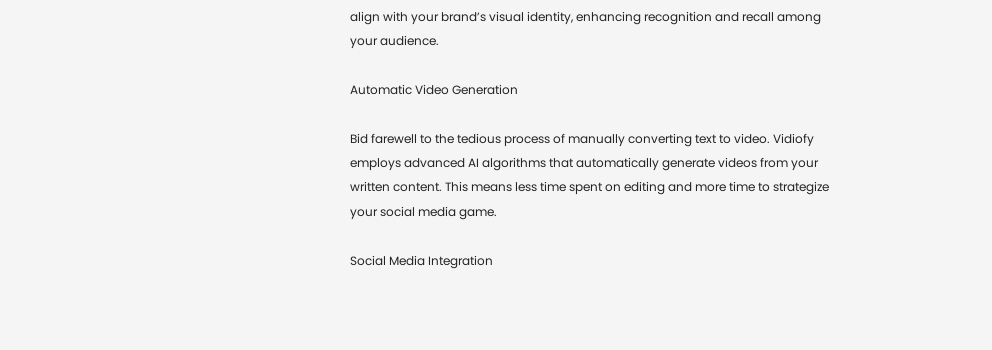align with your brand’s visual identity, enhancing recognition and recall among your audience.

Automatic Video Generation

Bid farewell to the tedious process of manually converting text to video. Vidiofy employs advanced AI algorithms that automatically generate videos from your written content. This means less time spent on editing and more time to strategize your social media game.

Social Media Integration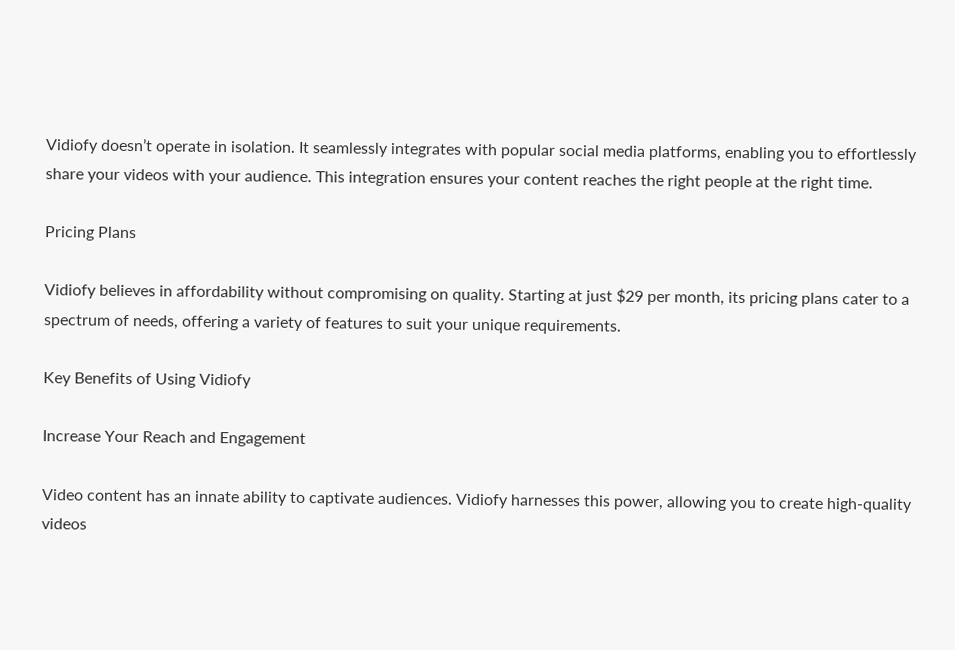Vidiofy doesn’t operate in isolation. It seamlessly integrates with popular social media platforms, enabling you to effortlessly share your videos with your audience. This integration ensures your content reaches the right people at the right time.

Pricing Plans

Vidiofy believes in affordability without compromising on quality. Starting at just $29 per month, its pricing plans cater to a spectrum of needs, offering a variety of features to suit your unique requirements.

Key Benefits of Using Vidiofy

Increase Your Reach and Engagement

Video content has an innate ability to captivate audiences. Vidiofy harnesses this power, allowing you to create high-quality videos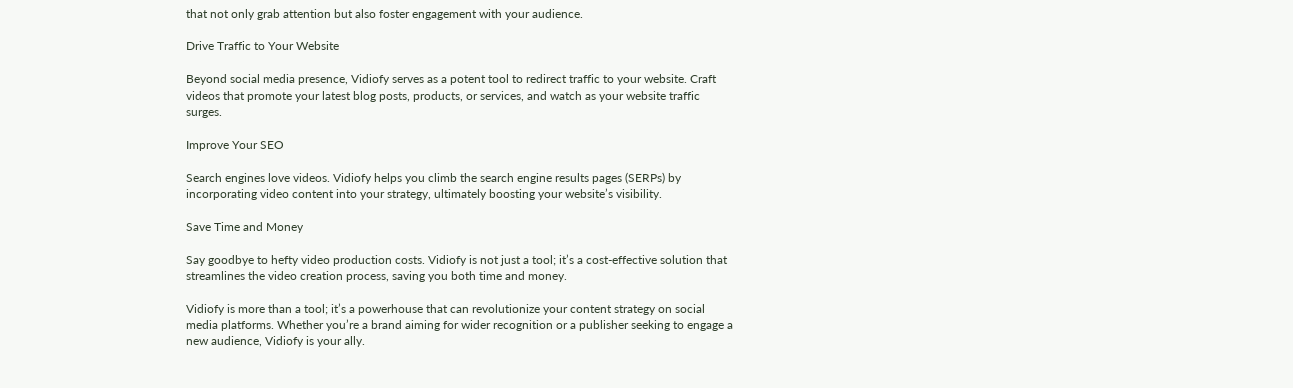that not only grab attention but also foster engagement with your audience.

Drive Traffic to Your Website

Beyond social media presence, Vidiofy serves as a potent tool to redirect traffic to your website. Craft videos that promote your latest blog posts, products, or services, and watch as your website traffic surges.

Improve Your SEO

Search engines love videos. Vidiofy helps you climb the search engine results pages (SERPs) by incorporating video content into your strategy, ultimately boosting your website’s visibility.

Save Time and Money

Say goodbye to hefty video production costs. Vidiofy is not just a tool; it’s a cost-effective solution that streamlines the video creation process, saving you both time and money.

Vidiofy is more than a tool; it’s a powerhouse that can revolutionize your content strategy on social media platforms. Whether you’re a brand aiming for wider recognition or a publisher seeking to engage a new audience, Vidiofy is your ally.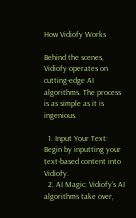How Vidiofy Works

Behind the scenes, Vidiofy operates on cutting-edge AI algorithms. The process is as simple as it is ingenious.

  1. Input Your Text: Begin by inputting your text-based content into Vidiofy.
  2. AI Magic: Vidiofy’s AI algorithms take over,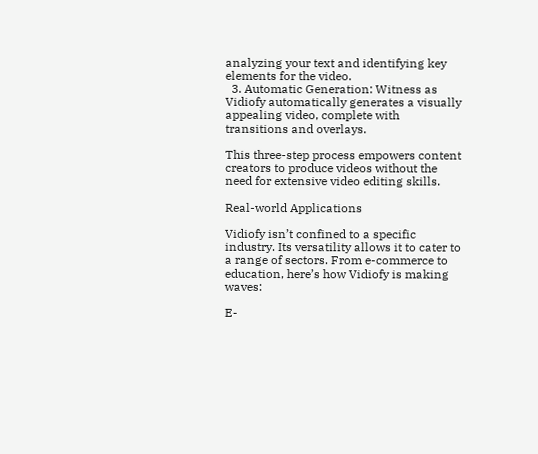analyzing your text and identifying key elements for the video.
  3. Automatic Generation: Witness as Vidiofy automatically generates a visually appealing video, complete with transitions and overlays.

This three-step process empowers content creators to produce videos without the need for extensive video editing skills.

Real-world Applications

Vidiofy isn’t confined to a specific industry. Its versatility allows it to cater to a range of sectors. From e-commerce to education, here’s how Vidiofy is making waves:

E-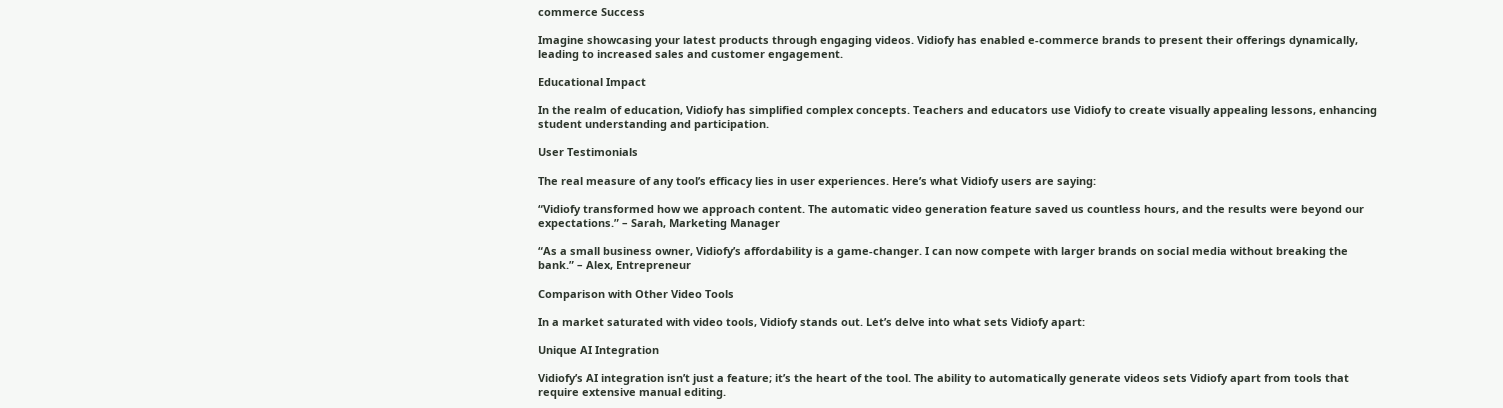commerce Success

Imagine showcasing your latest products through engaging videos. Vidiofy has enabled e-commerce brands to present their offerings dynamically, leading to increased sales and customer engagement.

Educational Impact

In the realm of education, Vidiofy has simplified complex concepts. Teachers and educators use Vidiofy to create visually appealing lessons, enhancing student understanding and participation.

User Testimonials

The real measure of any tool’s efficacy lies in user experiences. Here’s what Vidiofy users are saying:

“Vidiofy transformed how we approach content. The automatic video generation feature saved us countless hours, and the results were beyond our expectations.” – Sarah, Marketing Manager

“As a small business owner, Vidiofy’s affordability is a game-changer. I can now compete with larger brands on social media without breaking the bank.” – Alex, Entrepreneur

Comparison with Other Video Tools

In a market saturated with video tools, Vidiofy stands out. Let’s delve into what sets Vidiofy apart:

Unique AI Integration

Vidiofy’s AI integration isn’t just a feature; it’s the heart of the tool. The ability to automatically generate videos sets Vidiofy apart from tools that require extensive manual editing.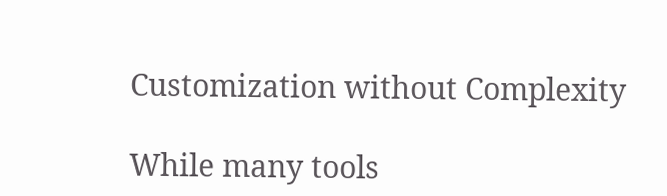Customization without Complexity

While many tools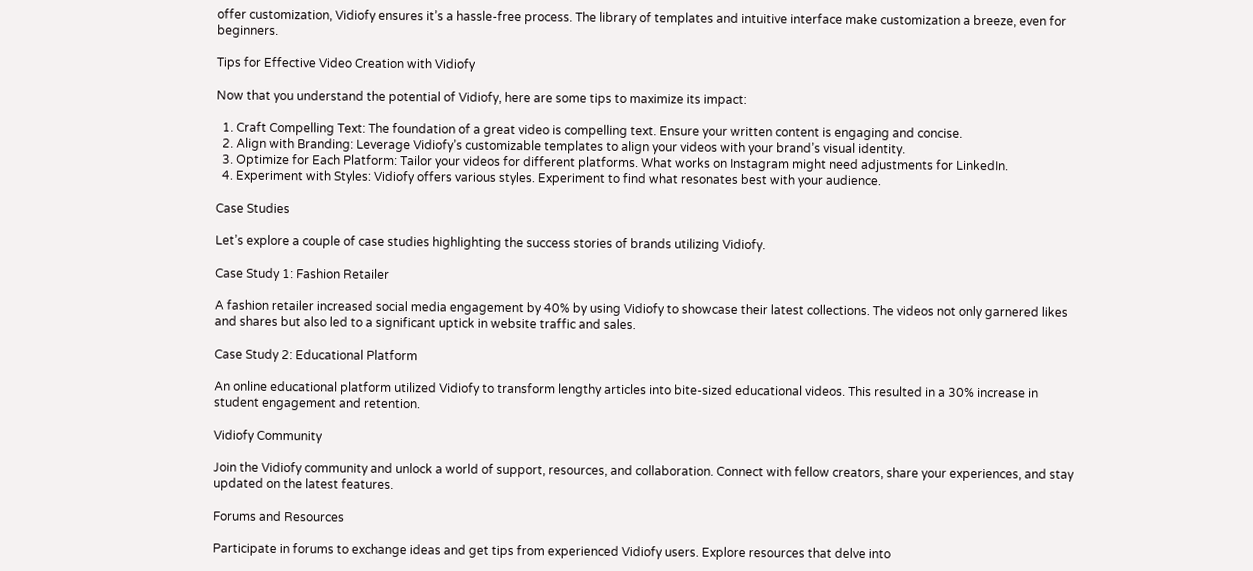offer customization, Vidiofy ensures it’s a hassle-free process. The library of templates and intuitive interface make customization a breeze, even for beginners.

Tips for Effective Video Creation with Vidiofy

Now that you understand the potential of Vidiofy, here are some tips to maximize its impact:

  1. Craft Compelling Text: The foundation of a great video is compelling text. Ensure your written content is engaging and concise.
  2. Align with Branding: Leverage Vidiofy’s customizable templates to align your videos with your brand’s visual identity.
  3. Optimize for Each Platform: Tailor your videos for different platforms. What works on Instagram might need adjustments for LinkedIn.
  4. Experiment with Styles: Vidiofy offers various styles. Experiment to find what resonates best with your audience.

Case Studies

Let’s explore a couple of case studies highlighting the success stories of brands utilizing Vidiofy.

Case Study 1: Fashion Retailer

A fashion retailer increased social media engagement by 40% by using Vidiofy to showcase their latest collections. The videos not only garnered likes and shares but also led to a significant uptick in website traffic and sales.

Case Study 2: Educational Platform

An online educational platform utilized Vidiofy to transform lengthy articles into bite-sized educational videos. This resulted in a 30% increase in student engagement and retention.

Vidiofy Community

Join the Vidiofy community and unlock a world of support, resources, and collaboration. Connect with fellow creators, share your experiences, and stay updated on the latest features.

Forums and Resources

Participate in forums to exchange ideas and get tips from experienced Vidiofy users. Explore resources that delve into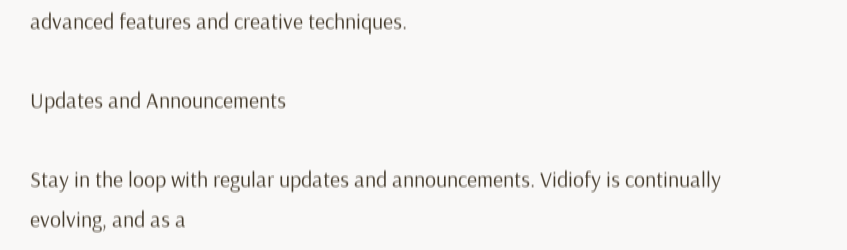advanced features and creative techniques.

Updates and Announcements

Stay in the loop with regular updates and announcements. Vidiofy is continually evolving, and as a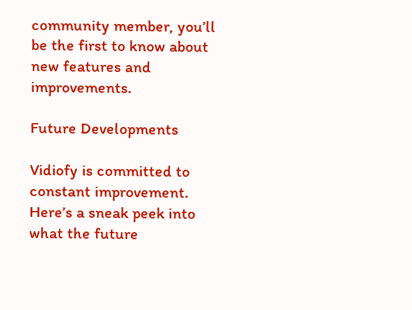community member, you’ll be the first to know about new features and improvements.

Future Developments

Vidiofy is committed to constant improvement. Here’s a sneak peek into what the future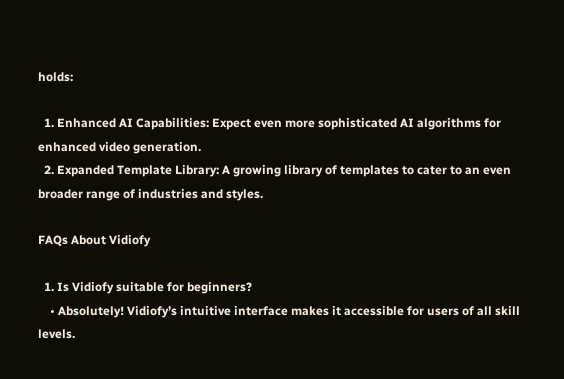holds:

  1. Enhanced AI Capabilities: Expect even more sophisticated AI algorithms for enhanced video generation.
  2. Expanded Template Library: A growing library of templates to cater to an even broader range of industries and styles.

FAQs About Vidiofy

  1. Is Vidiofy suitable for beginners?
    • Absolutely! Vidiofy’s intuitive interface makes it accessible for users of all skill levels.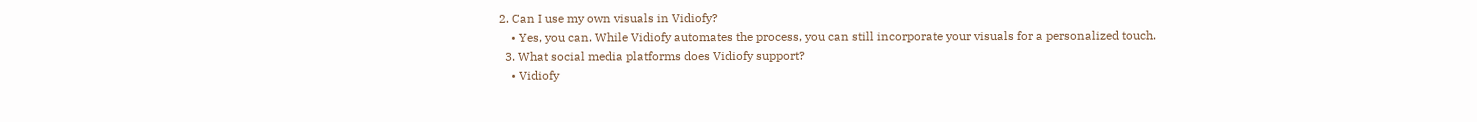2. Can I use my own visuals in Vidiofy?
    • Yes, you can. While Vidiofy automates the process, you can still incorporate your visuals for a personalized touch.
  3. What social media platforms does Vidiofy support?
    • Vidiofy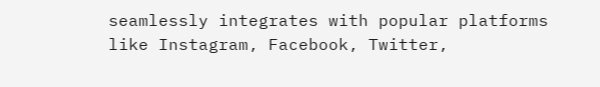seamlessly integrates with popular platforms like Instagram, Facebook, Twitter,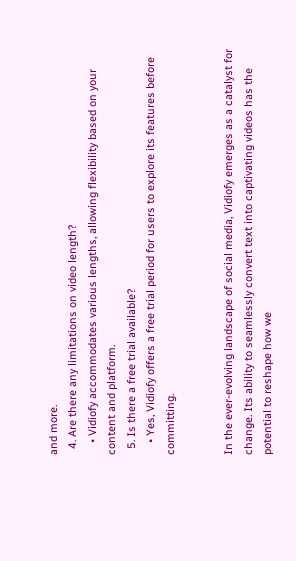and more.
  4. Are there any limitations on video length?
    • Vidiofy accommodates various lengths, allowing flexibility based on your content and platform.
  5. Is there a free trial available?
    • Yes, Vidiofy offers a free trial period for users to explore its features before committing.


In the ever-evolving landscape of social media, Vidiofy emerges as a catalyst for change. Its ability to seamlessly convert text into captivating videos has the potential to reshape how we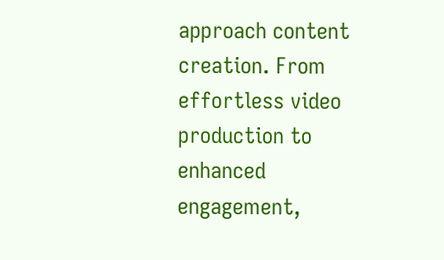approach content creation. From effortless video production to enhanced engagement,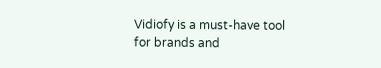Vidiofy is a must-have tool for brands and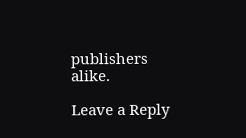publishers alike.

Leave a Reply